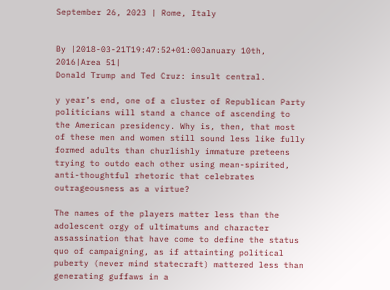September 26, 2023 | Rome, Italy


By |2018-03-21T19:47:52+01:00January 10th, 2016|Area 51|
Donald Trump and Ted Cruz: insult central.

y year’s end, one of a cluster of Republican Party politicians will stand a chance of ascending to the American presidency. Why is, then, that most of these men and women still sound less like fully formed adults than churlishly immature preteens trying to outdo each other using mean-spirited, anti-thoughtful rhetoric that celebrates outrageousness as a virtue?

The names of the players matter less than the adolescent orgy of ultimatums and character assassination that have come to define the status quo of campaigning, as if attainting political puberty (never mind statecraft) mattered less than generating guffaws in a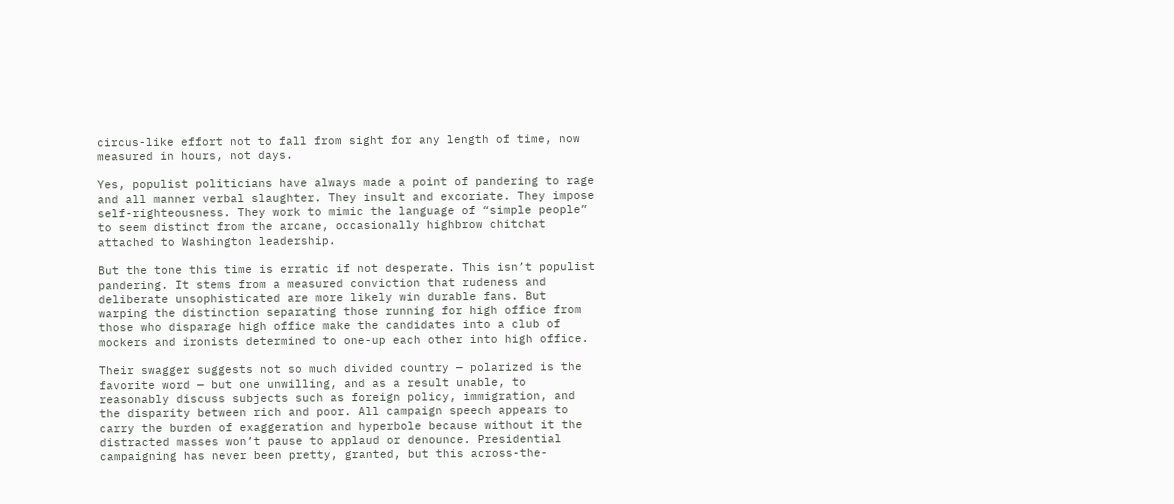circus-like effort not to fall from sight for any length of time, now measured in hours, not days.

Yes, populist politicians have always made a point of pandering to rage and all manner verbal slaughter. They insult and excoriate. They impose self-righteousness. They work to mimic the language of “simple people” to seem distinct from the arcane, occasionally highbrow chitchat attached to Washington leadership.

But the tone this time is erratic if not desperate. This isn’t populist pandering. It stems from a measured conviction that rudeness and deliberate unsophisticated are more likely win durable fans. But warping the distinction separating those running for high office from those who disparage high office make the candidates into a club of mockers and ironists determined to one-up each other into high office.

Their swagger suggests not so much divided country — polarized is the favorite word — but one unwilling, and as a result unable, to reasonably discuss subjects such as foreign policy, immigration, and the disparity between rich and poor. All campaign speech appears to carry the burden of exaggeration and hyperbole because without it the distracted masses won’t pause to applaud or denounce. Presidential campaigning has never been pretty, granted, but this across-the-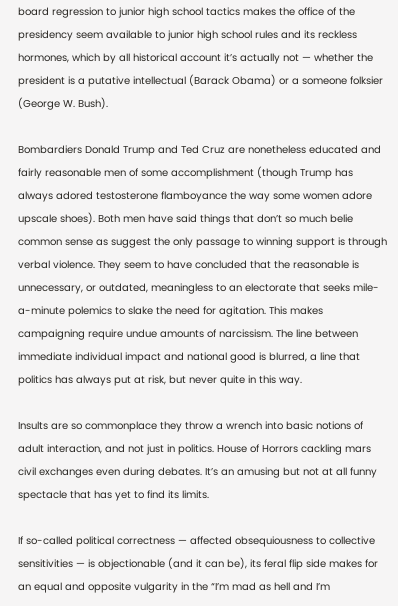board regression to junior high school tactics makes the office of the presidency seem available to junior high school rules and its reckless hormones, which by all historical account it’s actually not — whether the president is a putative intellectual (Barack Obama) or a someone folksier (George W. Bush).

Bombardiers Donald Trump and Ted Cruz are nonetheless educated and fairly reasonable men of some accomplishment (though Trump has always adored testosterone flamboyance the way some women adore upscale shoes). Both men have said things that don’t so much belie common sense as suggest the only passage to winning support is through verbal violence. They seem to have concluded that the reasonable is unnecessary, or outdated, meaningless to an electorate that seeks mile-a-minute polemics to slake the need for agitation. This makes campaigning require undue amounts of narcissism. The line between immediate individual impact and national good is blurred, a line that politics has always put at risk, but never quite in this way.

Insults are so commonplace they throw a wrench into basic notions of adult interaction, and not just in politics. House of Horrors cackling mars civil exchanges even during debates. It’s an amusing but not at all funny spectacle that has yet to find its limits.

If so-called political correctness — affected obsequiousness to collective sensitivities — is objectionable (and it can be), its feral flip side makes for an equal and opposite vulgarity in the “I’m mad as hell and I’m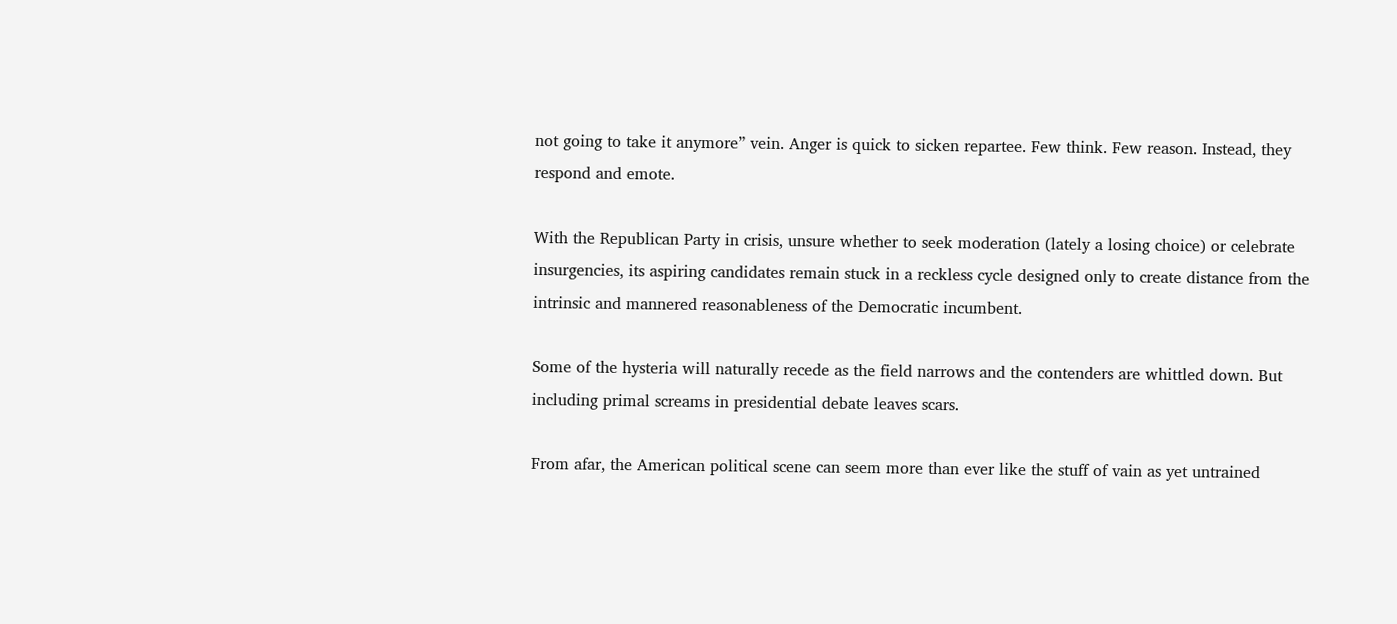not going to take it anymore” vein. Anger is quick to sicken repartee. Few think. Few reason. Instead, they respond and emote.

With the Republican Party in crisis, unsure whether to seek moderation (lately a losing choice) or celebrate insurgencies, its aspiring candidates remain stuck in a reckless cycle designed only to create distance from the intrinsic and mannered reasonableness of the Democratic incumbent.

Some of the hysteria will naturally recede as the field narrows and the contenders are whittled down. But including primal screams in presidential debate leaves scars.

From afar, the American political scene can seem more than ever like the stuff of vain as yet untrained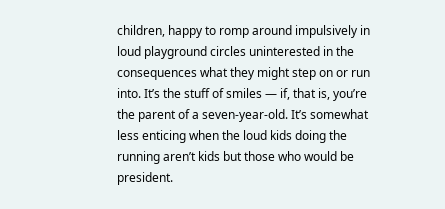children, happy to romp around impulsively in loud playground circles uninterested in the consequences what they might step on or run into. It’s the stuff of smiles — if, that is, you’re the parent of a seven-year-old. It’s somewhat less enticing when the loud kids doing the running aren’t kids but those who would be president.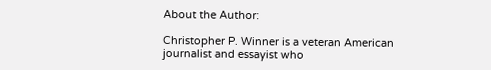About the Author:

Christopher P. Winner is a veteran American journalist and essayist who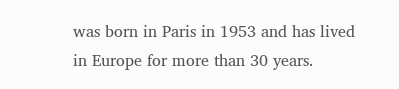was born in Paris in 1953 and has lived in Europe for more than 30 years.